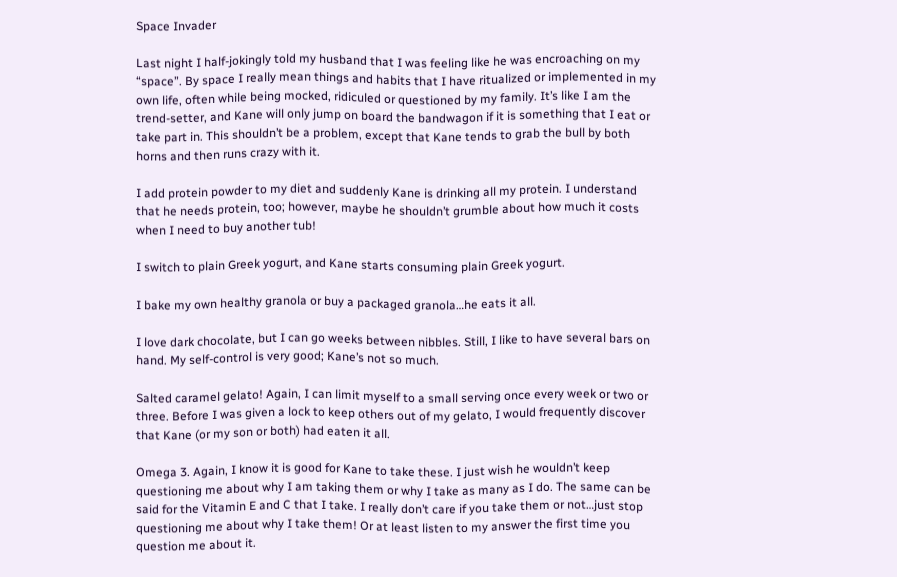Space Invader

Last night I half-jokingly told my husband that I was feeling like he was encroaching on my “space”. By space I really mean things and habits that I have ritualized or implemented in my own life, often while being mocked, ridiculed or questioned by my family. It’s like I am the trend-setter, and Kane will only jump on board the bandwagon if it is something that I eat or take part in. This shouldn’t be a problem, except that Kane tends to grab the bull by both horns and then runs crazy with it.

I add protein powder to my diet and suddenly Kane is drinking all my protein. I understand that he needs protein, too; however, maybe he shouldn’t grumble about how much it costs when I need to buy another tub!

I switch to plain Greek yogurt, and Kane starts consuming plain Greek yogurt.

I bake my own healthy granola or buy a packaged granola…he eats it all.

I love dark chocolate, but I can go weeks between nibbles. Still, I like to have several bars on hand. My self-control is very good; Kane’s not so much.

Salted caramel gelato! Again, I can limit myself to a small serving once every week or two or three. Before I was given a lock to keep others out of my gelato, I would frequently discover that Kane (or my son or both) had eaten it all.

Omega 3. Again, I know it is good for Kane to take these. I just wish he wouldn’t keep questioning me about why I am taking them or why I take as many as I do. The same can be said for the Vitamin E and C that I take. I really don’t care if you take them or not…just stop questioning me about why I take them! Or at least listen to my answer the first time you question me about it.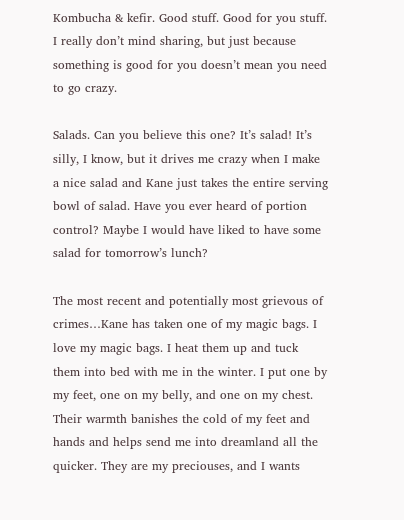Kombucha & kefir. Good stuff. Good for you stuff. I really don’t mind sharing, but just because something is good for you doesn’t mean you need to go crazy.

Salads. Can you believe this one? It’s salad! It’s silly, I know, but it drives me crazy when I make a nice salad and Kane just takes the entire serving bowl of salad. Have you ever heard of portion control? Maybe I would have liked to have some salad for tomorrow’s lunch?

The most recent and potentially most grievous of crimes…Kane has taken one of my magic bags. I love my magic bags. I heat them up and tuck them into bed with me in the winter. I put one by my feet, one on my belly, and one on my chest. Their warmth banishes the cold of my feet and hands and helps send me into dreamland all the quicker. They are my preciouses, and I wants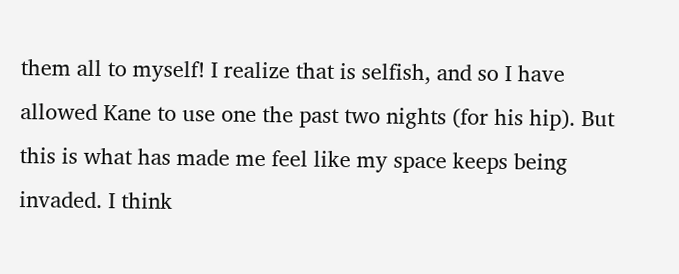them all to myself! I realize that is selfish, and so I have allowed Kane to use one the past two nights (for his hip). But this is what has made me feel like my space keeps being invaded. I think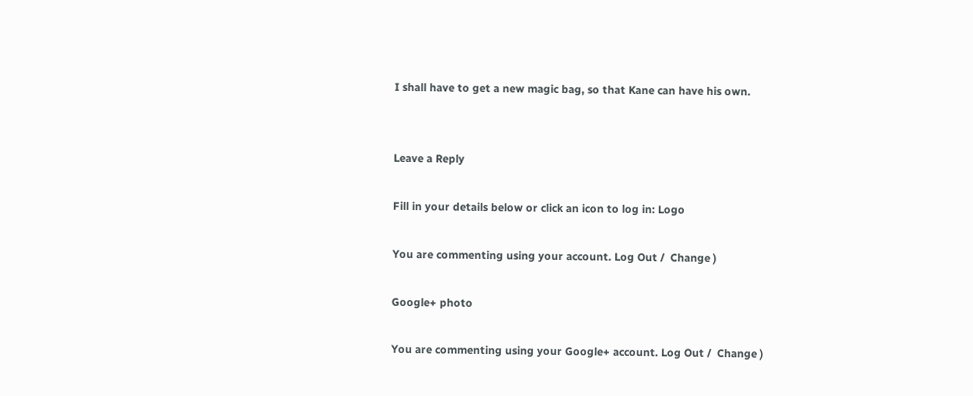I shall have to get a new magic bag, so that Kane can have his own.


Leave a Reply

Fill in your details below or click an icon to log in: Logo

You are commenting using your account. Log Out /  Change )

Google+ photo

You are commenting using your Google+ account. Log Out /  Change )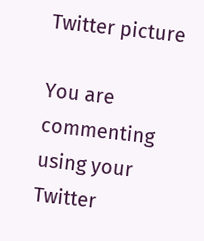Twitter picture

You are commenting using your Twitter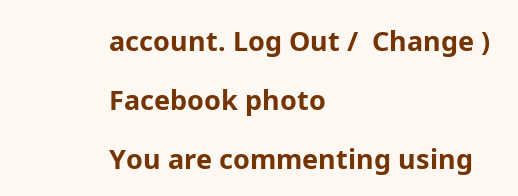account. Log Out /  Change )

Facebook photo

You are commenting using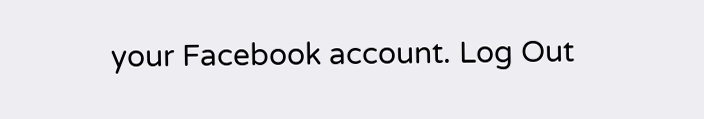your Facebook account. Log Out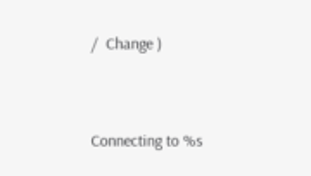/  Change )


Connecting to %s